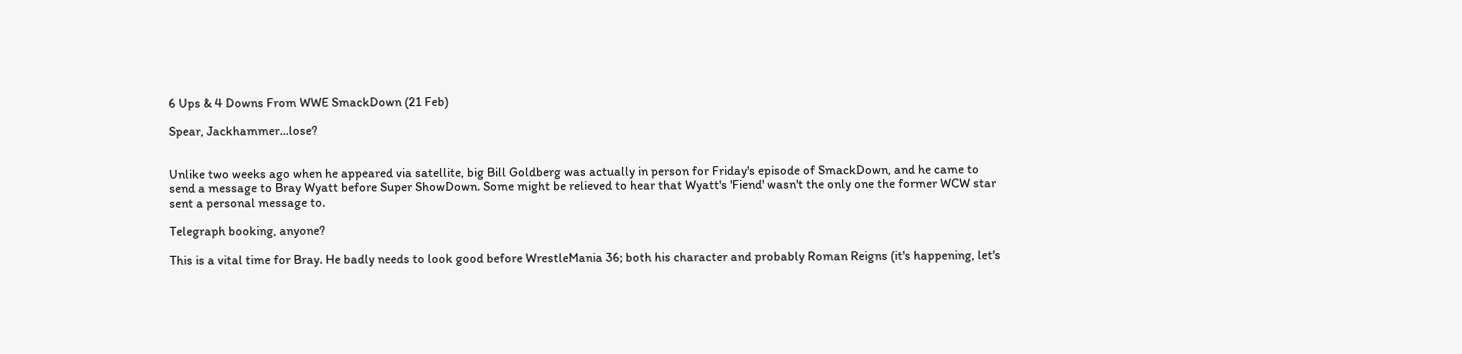6 Ups & 4 Downs From WWE SmackDown (21 Feb)

Spear, Jackhammer...lose?


Unlike two weeks ago when he appeared via satellite, big Bill Goldberg was actually in person for Friday's episode of SmackDown, and he came to send a message to Bray Wyatt before Super ShowDown. Some might be relieved to hear that Wyatt's 'Fiend' wasn't the only one the former WCW star sent a personal message to.

Telegraph booking, anyone?

This is a vital time for Bray. He badly needs to look good before WrestleMania 36; both his character and probably Roman Reigns (it's happening, let's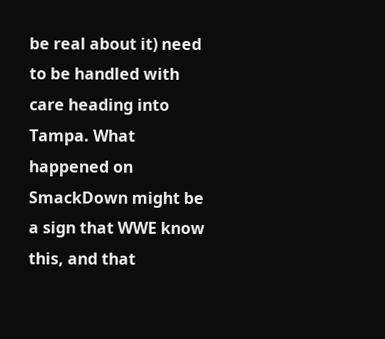be real about it) need to be handled with care heading into Tampa. What happened on SmackDown might be a sign that WWE know this, and that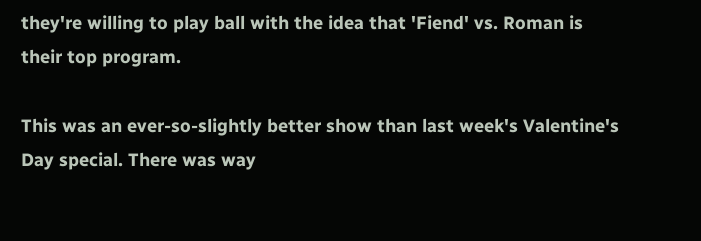they're willing to play ball with the idea that 'Fiend' vs. Roman is their top program.

This was an ever-so-slightly better show than last week's Valentine's Day special. There was way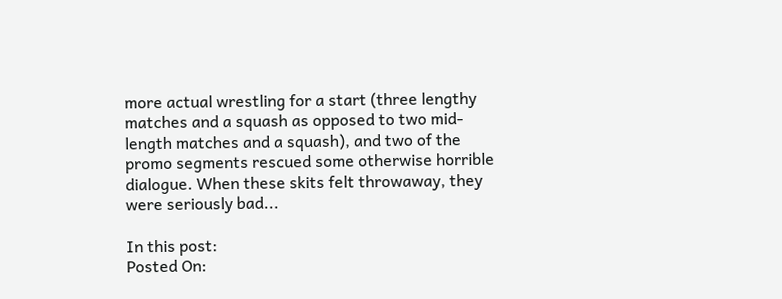more actual wrestling for a start (three lengthy matches and a squash as opposed to two mid-length matches and a squash), and two of the promo segments rescued some otherwise horrible dialogue. When these skits felt throwaway, they were seriously bad...

In this post:
Posted On: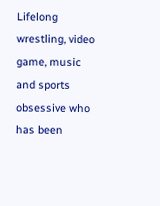Lifelong wrestling, video game, music and sports obsessive who has been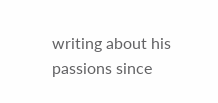writing about his passions since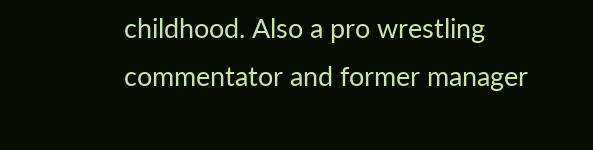childhood. Also a pro wrestling commentator and former manager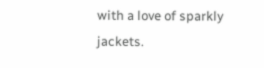with a love of sparkly jackets.